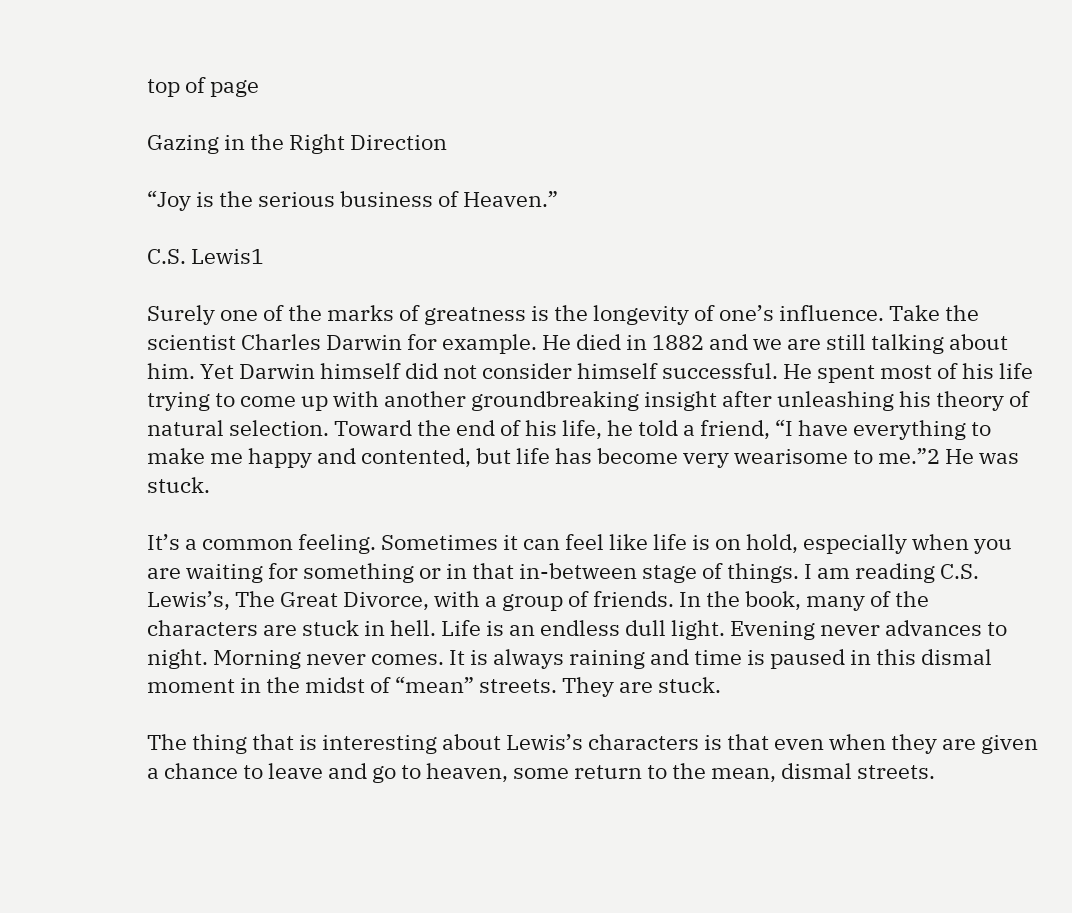top of page

Gazing in the Right Direction

“Joy is the serious business of Heaven.”

C.S. Lewis1

Surely one of the marks of greatness is the longevity of one’s influence. Take the scientist Charles Darwin for example. He died in 1882 and we are still talking about him. Yet Darwin himself did not consider himself successful. He spent most of his life trying to come up with another groundbreaking insight after unleashing his theory of natural selection. Toward the end of his life, he told a friend, “I have everything to make me happy and contented, but life has become very wearisome to me.”2 He was stuck.

It’s a common feeling. Sometimes it can feel like life is on hold, especially when you are waiting for something or in that in-between stage of things. I am reading C.S. Lewis’s, The Great Divorce, with a group of friends. In the book, many of the characters are stuck in hell. Life is an endless dull light. Evening never advances to night. Morning never comes. It is always raining and time is paused in this dismal moment in the midst of “mean” streets. They are stuck.

The thing that is interesting about Lewis’s characters is that even when they are given a chance to leave and go to heaven, some return to the mean, dismal streets.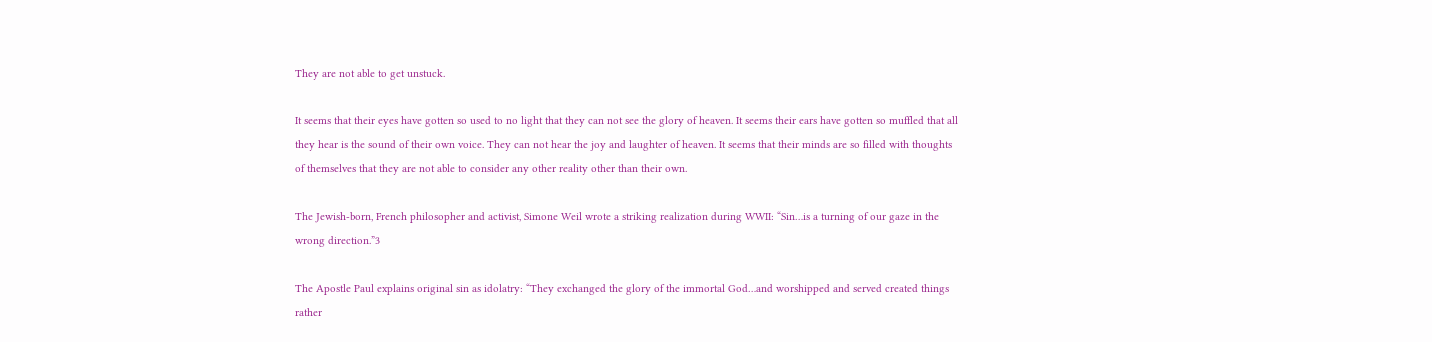They are not able to get unstuck.

It seems that their eyes have gotten so used to no light that they can not see the glory of heaven. It seems their ears have gotten so muffled that all they hear is the sound of their own voice. They can not hear the joy and laughter of heaven. It seems that their minds are so filled with thoughts of themselves that they are not able to consider any other reality other than their own.

The Jewish-born, French philosopher and activist, Simone Weil wrote a striking realization during WWII: “Sin…is a turning of our gaze in the wrong direction.”3

The Apostle Paul explains original sin as idolatry: “They exchanged the glory of the immortal God…and worshipped and served created things rather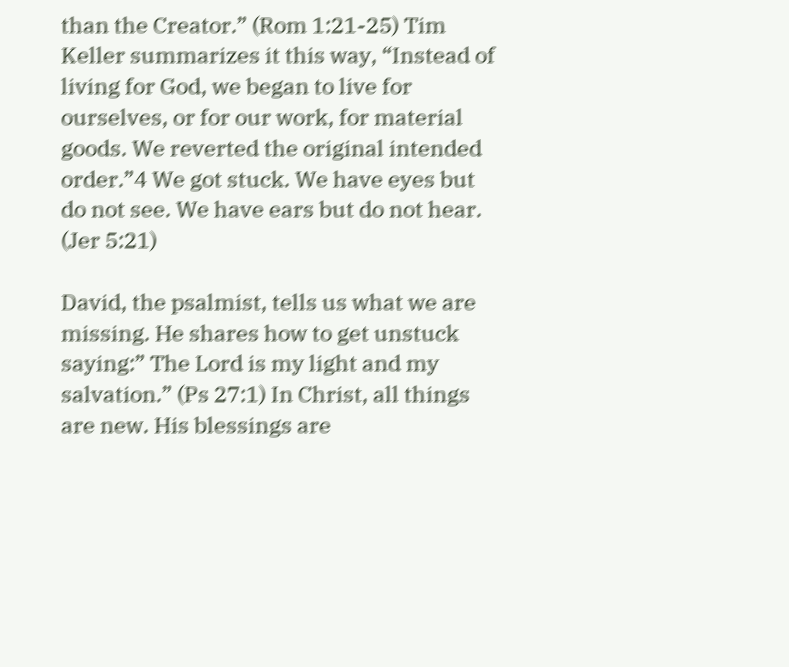than the Creator.” (Rom 1:21-25) Tim Keller summarizes it this way, “Instead of living for God, we began to live for ourselves, or for our work, for material goods. We reverted the original intended order.”4 We got stuck. We have eyes but do not see. We have ears but do not hear. (Jer 5:21)

David, the psalmist, tells us what we are missing. He shares how to get unstuck saying:” The Lord is my light and my salvation.” (Ps 27:1) In Christ, all things are new. His blessings are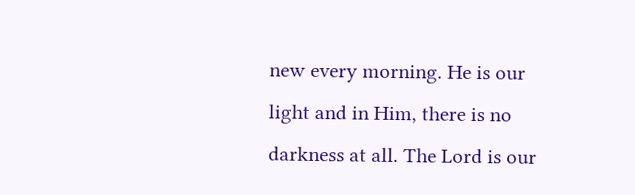new every morning. He is our light and in Him, there is no darkness at all. The Lord is our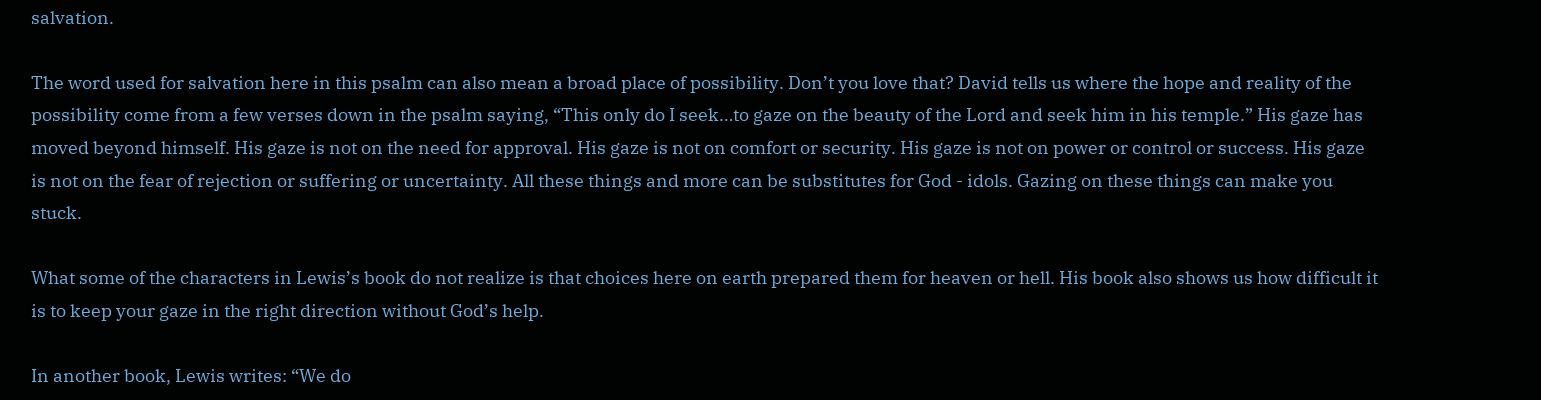salvation.

The word used for salvation here in this psalm can also mean a broad place of possibility. Don’t you love that? David tells us where the hope and reality of the possibility come from a few verses down in the psalm saying, “This only do I seek…to gaze on the beauty of the Lord and seek him in his temple.” His gaze has moved beyond himself. His gaze is not on the need for approval. His gaze is not on comfort or security. His gaze is not on power or control or success. His gaze is not on the fear of rejection or suffering or uncertainty. All these things and more can be substitutes for God - idols. Gazing on these things can make you stuck.

What some of the characters in Lewis’s book do not realize is that choices here on earth prepared them for heaven or hell. His book also shows us how difficult it is to keep your gaze in the right direction without God’s help.

In another book, Lewis writes: “We do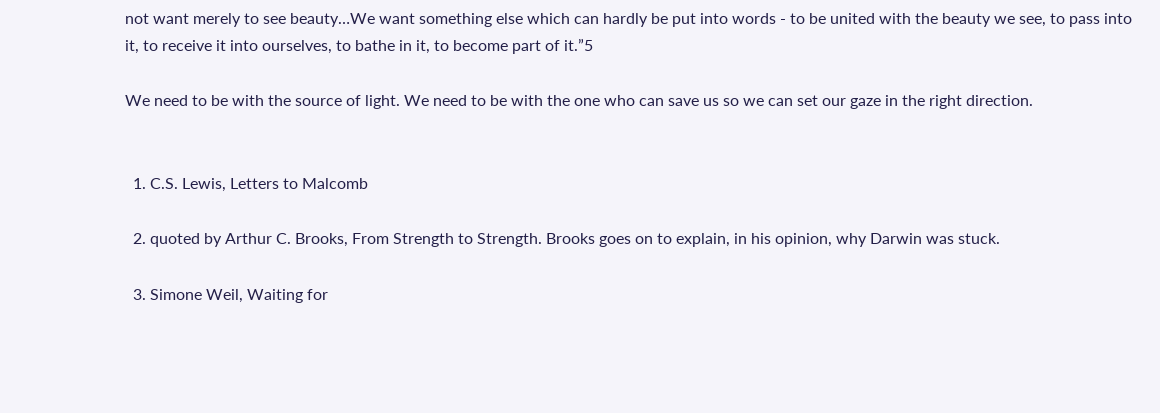not want merely to see beauty…We want something else which can hardly be put into words - to be united with the beauty we see, to pass into it, to receive it into ourselves, to bathe in it, to become part of it.”5

We need to be with the source of light. We need to be with the one who can save us so we can set our gaze in the right direction.


  1. C.S. Lewis, Letters to Malcomb

  2. quoted by Arthur C. Brooks, From Strength to Strength. Brooks goes on to explain, in his opinion, why Darwin was stuck.

  3. Simone Weil, Waiting for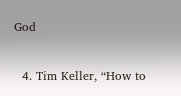God

  4. Tim Keller, “How to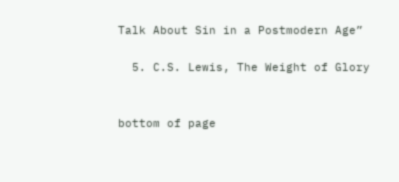Talk About Sin in a Postmodern Age”

  5. C.S. Lewis, The Weight of Glory


bottom of page